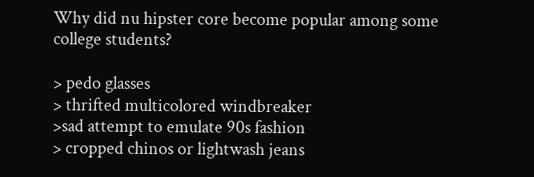Why did nu hipster core become popular among some college students?

> pedo glasses
> thrifted multicolored windbreaker
>sad attempt to emulate 90s fashion
> cropped chinos or lightwash jeans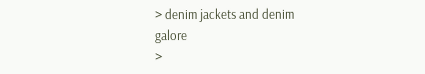> denim jackets and denim galore
>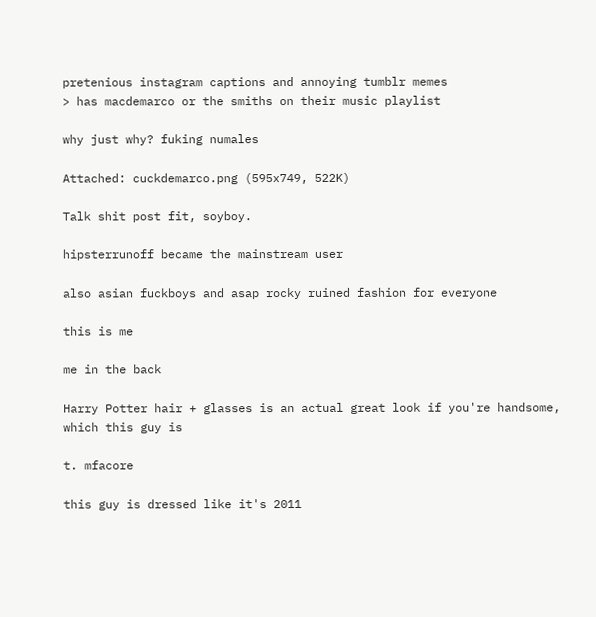pretenious instagram captions and annoying tumblr memes
> has macdemarco or the smiths on their music playlist

why just why? fuking numales

Attached: cuckdemarco.png (595x749, 522K)

Talk shit post fit, soyboy.

hipsterrunoff became the mainstream user

also asian fuckboys and asap rocky ruined fashion for everyone

this is me

me in the back

Harry Potter hair + glasses is an actual great look if you're handsome, which this guy is

t. mfacore

this guy is dressed like it's 2011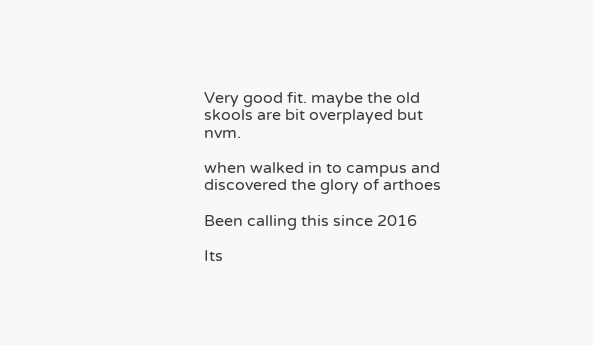Very good fit. maybe the old skools are bit overplayed but nvm.

when walked in to campus and discovered the glory of arthoes

Been calling this since 2016

Its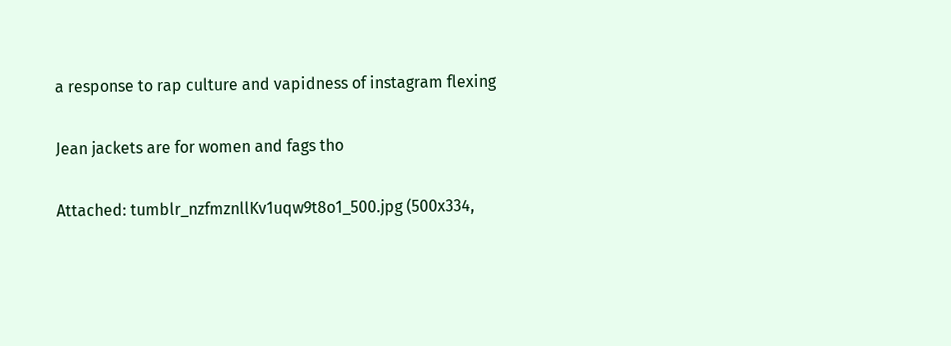a response to rap culture and vapidness of instagram flexing

Jean jackets are for women and fags tho

Attached: tumblr_nzfmznllKv1uqw9t8o1_500.jpg (500x334,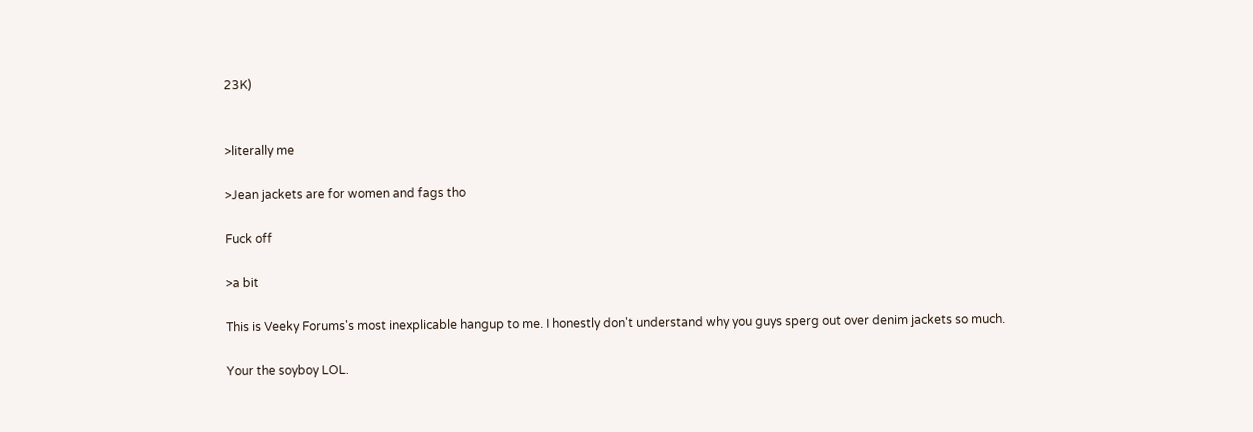23K)


>literally me

>Jean jackets are for women and fags tho

Fuck off

>a bit

This is Veeky Forums's most inexplicable hangup to me. I honestly don't understand why you guys sperg out over denim jackets so much.

Your the soyboy LOL.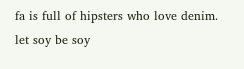fa is full of hipsters who love denim. let soy be soy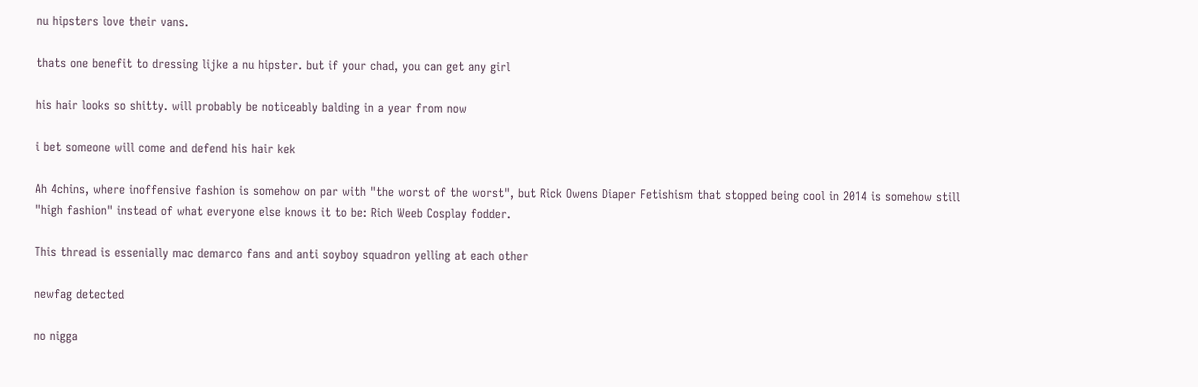nu hipsters love their vans.

thats one benefit to dressing lijke a nu hipster. but if your chad, you can get any girl

his hair looks so shitty. will probably be noticeably balding in a year from now

i bet someone will come and defend his hair kek

Ah 4chins, where inoffensive fashion is somehow on par with "the worst of the worst", but Rick Owens Diaper Fetishism that stopped being cool in 2014 is somehow still "high fashion" instead of what everyone else knows it to be: Rich Weeb Cosplay fodder.

This thread is essenially mac demarco fans and anti soyboy squadron yelling at each other

newfag detected

no nigga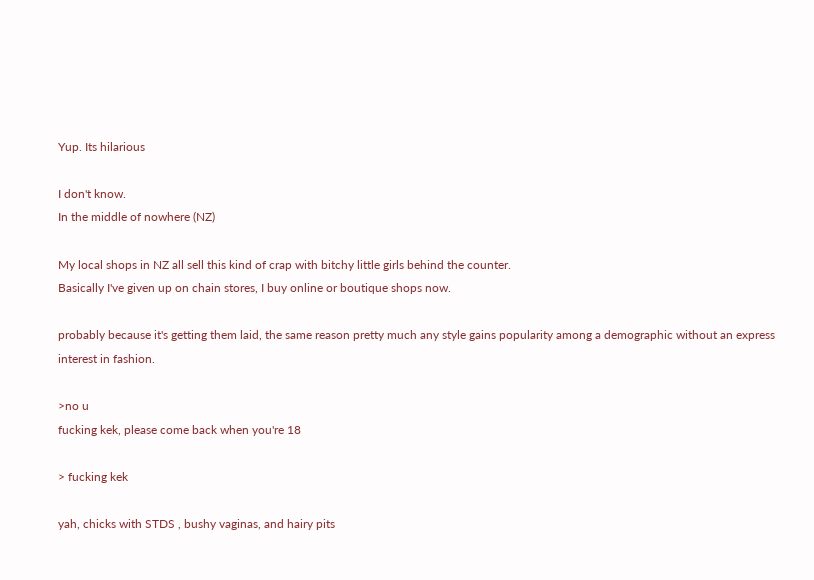Yup. Its hilarious

I don't know.
In the middle of nowhere (NZ)

My local shops in NZ all sell this kind of crap with bitchy little girls behind the counter.
Basically I've given up on chain stores, I buy online or boutique shops now.

probably because it's getting them laid, the same reason pretty much any style gains popularity among a demographic without an express interest in fashion.

>no u
fucking kek, please come back when you're 18

> fucking kek

yah, chicks with STDS , bushy vaginas, and hairy pits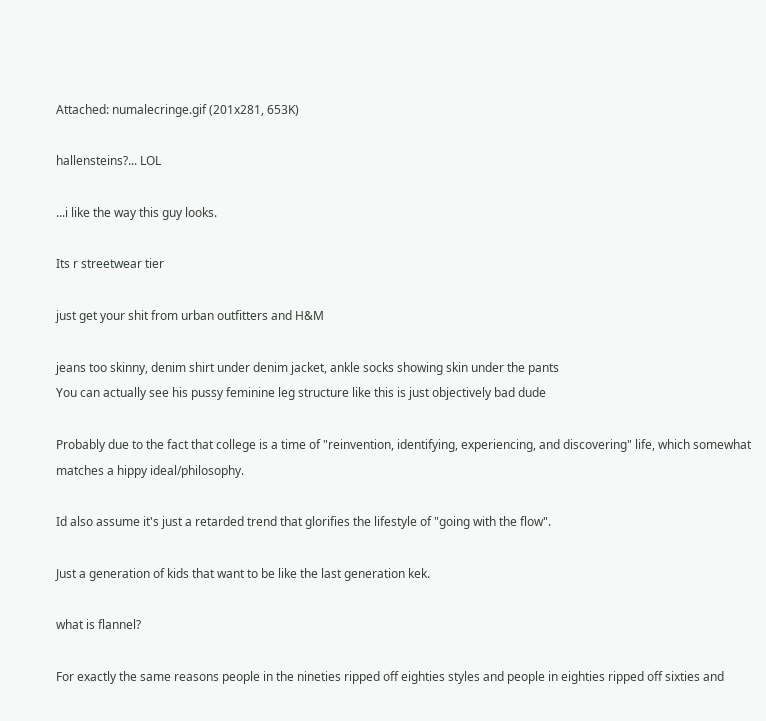Attached: numalecringe.gif (201x281, 653K)

hallensteins?... LOL

...i like the way this guy looks.

Its r streetwear tier

just get your shit from urban outfitters and H&M

jeans too skinny, denim shirt under denim jacket, ankle socks showing skin under the pants
You can actually see his pussy feminine leg structure like this is just objectively bad dude

Probably due to the fact that college is a time of "reinvention, identifying, experiencing, and discovering" life, which somewhat matches a hippy ideal/philosophy.

Id also assume it's just a retarded trend that glorifies the lifestyle of "going with the flow".

Just a generation of kids that want to be like the last generation kek.

what is flannel?

For exactly the same reasons people in the nineties ripped off eighties styles and people in eighties ripped off sixties and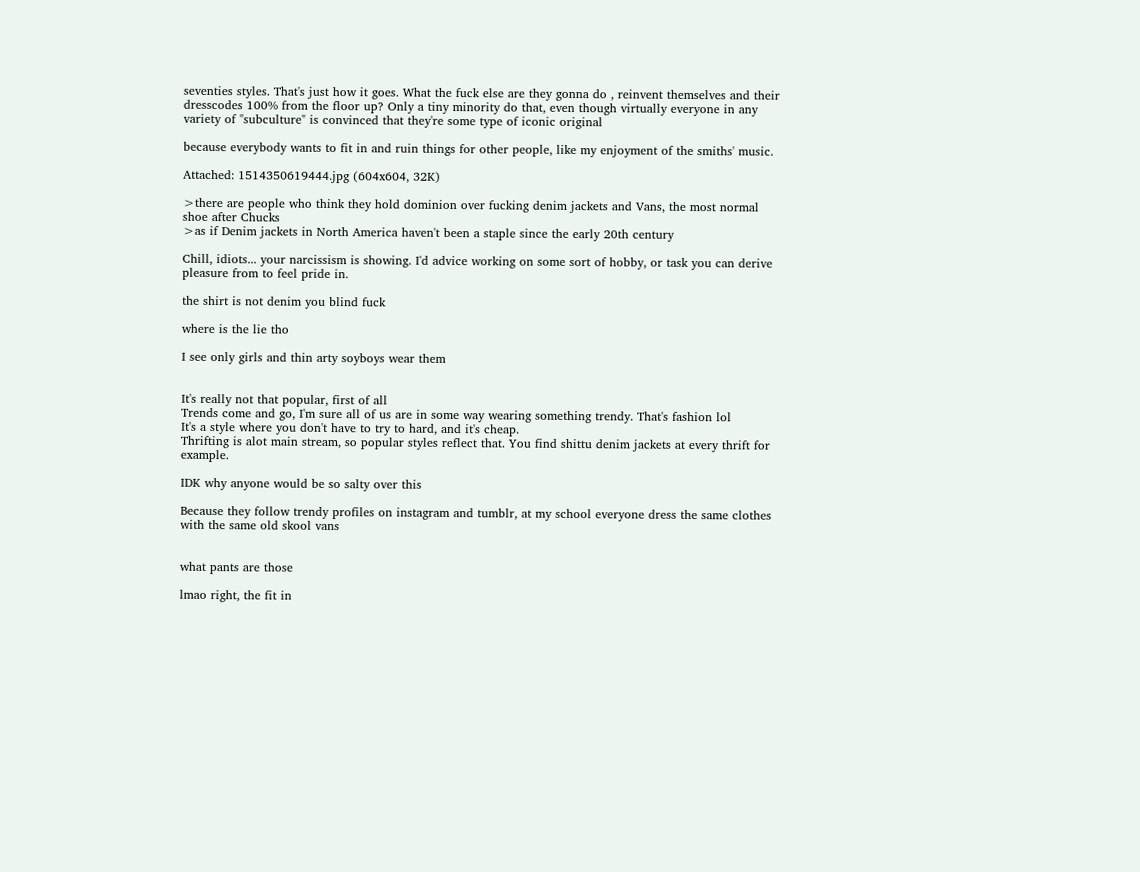seventies styles. That's just how it goes. What the fuck else are they gonna do , reinvent themselves and their dresscodes 100% from the floor up? Only a tiny minority do that, even though virtually everyone in any variety of "subculture" is convinced that they're some type of iconic original

because everybody wants to fit in and ruin things for other people, like my enjoyment of the smiths' music.

Attached: 1514350619444.jpg (604x604, 32K)

>there are people who think they hold dominion over fucking denim jackets and Vans, the most normal shoe after Chucks
>as if Denim jackets in North America haven't been a staple since the early 20th century

Chill, idiots... your narcissism is showing. I'd advice working on some sort of hobby, or task you can derive pleasure from to feel pride in.

the shirt is not denim you blind fuck

where is the lie tho

I see only girls and thin arty soyboys wear them


It's really not that popular, first of all
Trends come and go, I'm sure all of us are in some way wearing something trendy. That's fashion lol
It's a style where you don't have to try to hard, and it's cheap.
Thrifting is alot main stream, so popular styles reflect that. You find shittu denim jackets at every thrift for example.

IDK why anyone would be so salty over this

Because they follow trendy profiles on instagram and tumblr, at my school everyone dress the same clothes with the same old skool vans


what pants are those

lmao right, the fit in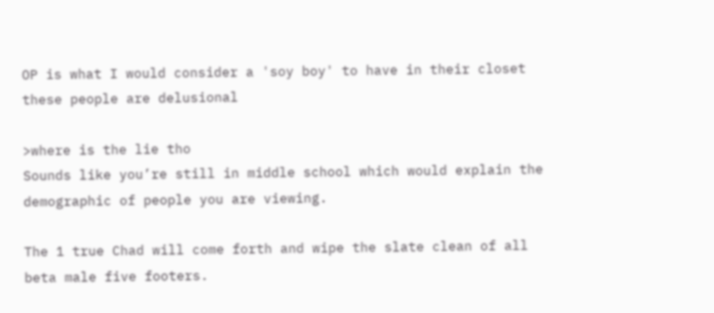OP is what I would consider a 'soy boy' to have in their closet
these people are delusional

>where is the lie tho
Sounds like you’re still in middle school which would explain the demographic of people you are viewing.

The 1 true Chad will come forth and wipe the slate clean of all beta male five footers.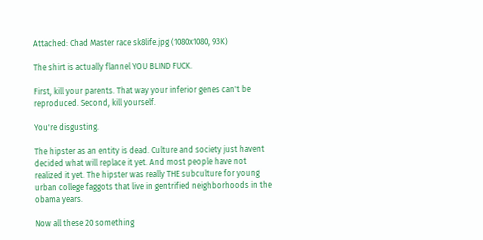Attached: Chad Master race sk8life.jpg (1080x1080, 93K)

The shirt is actually flannel YOU BLIND FUCK.

First, kill your parents. That way your inferior genes can't be reproduced. Second, kill yourself.

You're disgusting.

The hipster as an entity is dead. Culture and society just havent decided what will replace it yet. And most people have not realized it yet. The hipster was really THE subculture for young urban college faggots that live in gentrified neighborhoods in the obama years.

Now all these 20 something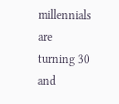millennials are turning 30 and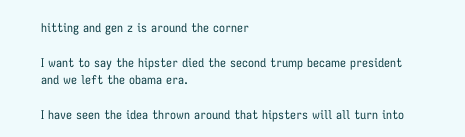hitting and gen z is around the corner

I want to say the hipster died the second trump became president and we left the obama era.

I have seen the idea thrown around that hipsters will all turn into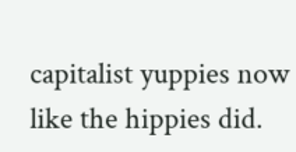capitalist yuppies now like the hippies did.